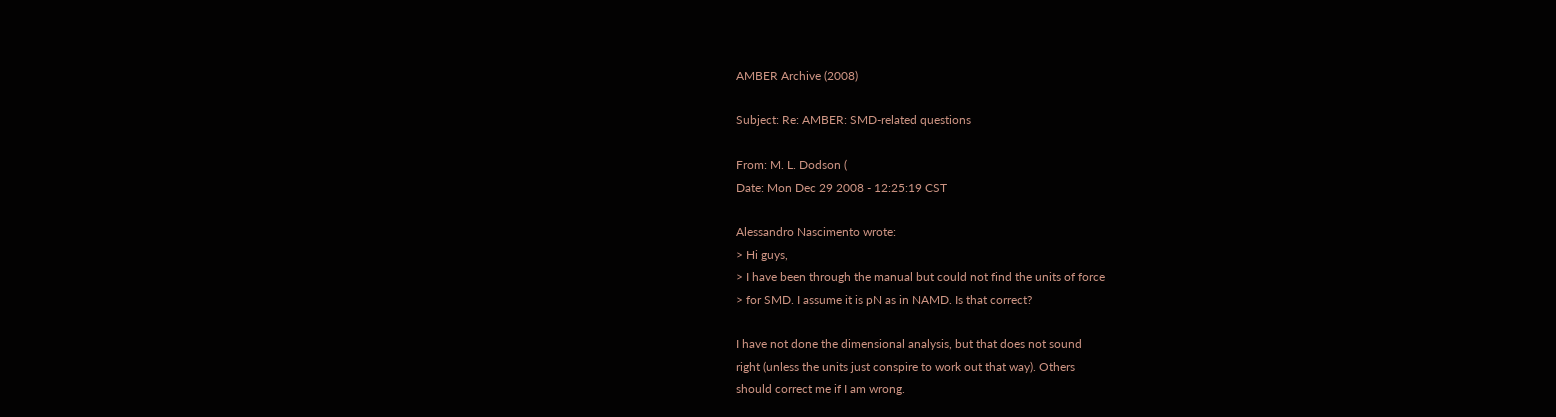AMBER Archive (2008)

Subject: Re: AMBER: SMD-related questions

From: M. L. Dodson (
Date: Mon Dec 29 2008 - 12:25:19 CST

Alessandro Nascimento wrote:
> Hi guys,
> I have been through the manual but could not find the units of force
> for SMD. I assume it is pN as in NAMD. Is that correct?

I have not done the dimensional analysis, but that does not sound
right (unless the units just conspire to work out that way). Others
should correct me if I am wrong.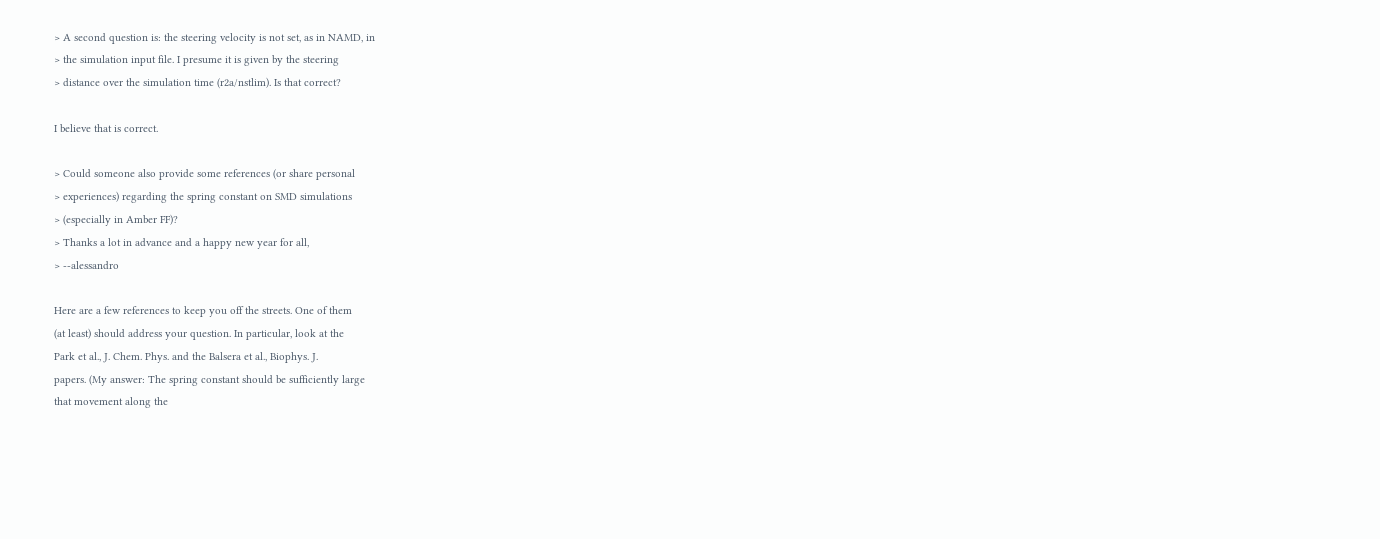> A second question is: the steering velocity is not set, as in NAMD, in
> the simulation input file. I presume it is given by the steering
> distance over the simulation time (r2a/nstlim). Is that correct?

I believe that is correct.

> Could someone also provide some references (or share personal
> experiences) regarding the spring constant on SMD simulations
> (especially in Amber FF)?
> Thanks a lot in advance and a happy new year for all,
> --alessandro

Here are a few references to keep you off the streets. One of them
(at least) should address your question. In particular, look at the
Park et al., J. Chem. Phys. and the Balsera et al., Biophys. J.
papers. (My answer: The spring constant should be sufficiently large
that movement along the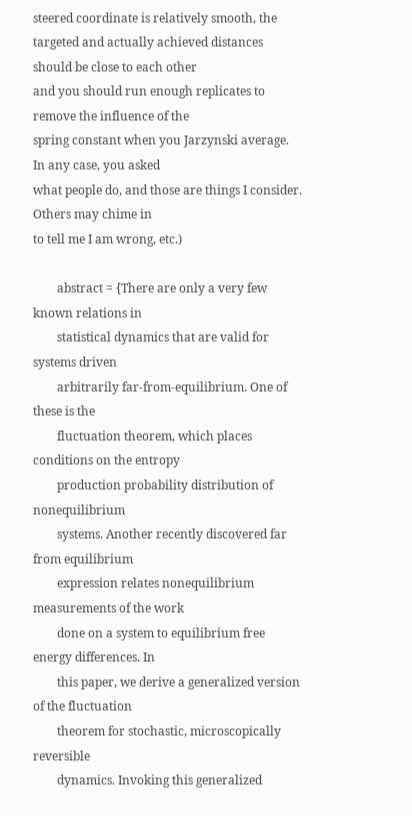steered coordinate is relatively smooth, the
targeted and actually achieved distances should be close to each other
and you should run enough replicates to remove the influence of the
spring constant when you Jarzynski average. In any case, you asked
what people do, and those are things I consider. Others may chime in
to tell me I am wrong, etc.)

        abstract = {There are only a very few known relations in
        statistical dynamics that are valid for systems driven
        arbitrarily far-from-equilibrium. One of these is the
        fluctuation theorem, which places conditions on the entropy
        production probability distribution of nonequilibrium
        systems. Another recently discovered far from equilibrium
        expression relates nonequilibrium measurements of the work
        done on a system to equilibrium free energy differences. In
        this paper, we derive a generalized version of the fluctuation
        theorem for stochastic, microscopically reversible
        dynamics. Invoking this generalized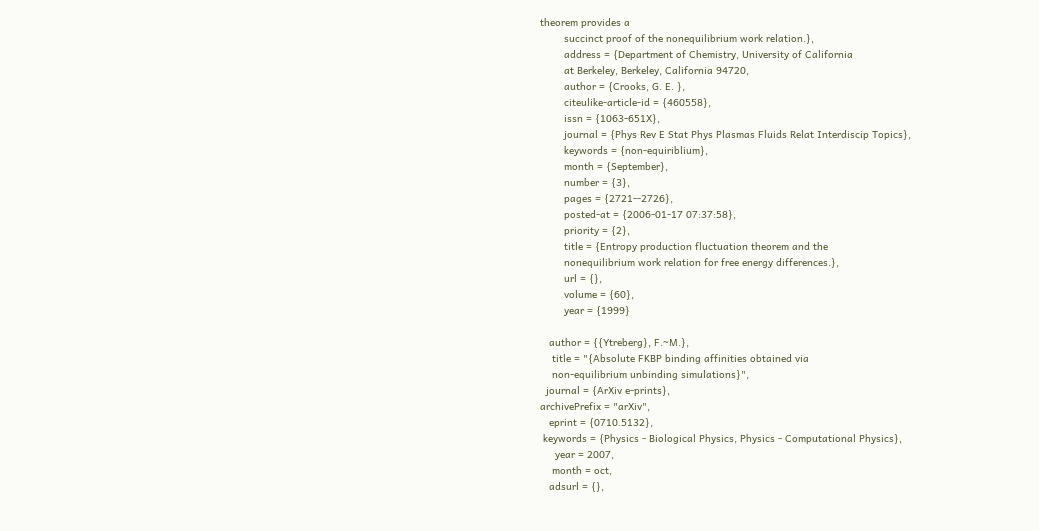theorem provides a
        succinct proof of the nonequilibrium work relation.},
        address = {Department of Chemistry, University of California
        at Berkeley, Berkeley, California 94720,
        author = {Crooks, G. E. },
        citeulike-article-id = {460558},
        issn = {1063-651X},
        journal = {Phys Rev E Stat Phys Plasmas Fluids Relat Interdiscip Topics},
        keywords = {non-equiriblium},
        month = {September},
        number = {3},
        pages = {2721--2726},
        posted-at = {2006-01-17 07:37:58},
        priority = {2},
        title = {Entropy production fluctuation theorem and the
        nonequilibrium work relation for free energy differences.},
        url = {},
        volume = {60},
        year = {1999}

   author = {{Ytreberg}, F.~M.},
    title = "{Absolute FKBP binding affinities obtained via
    non-equilibrium unbinding simulations}",
  journal = {ArXiv e-prints},
archivePrefix = "arXiv",
   eprint = {0710.5132},
 keywords = {Physics - Biological Physics, Physics - Computational Physics},
     year = 2007,
    month = oct,
   adsurl = {},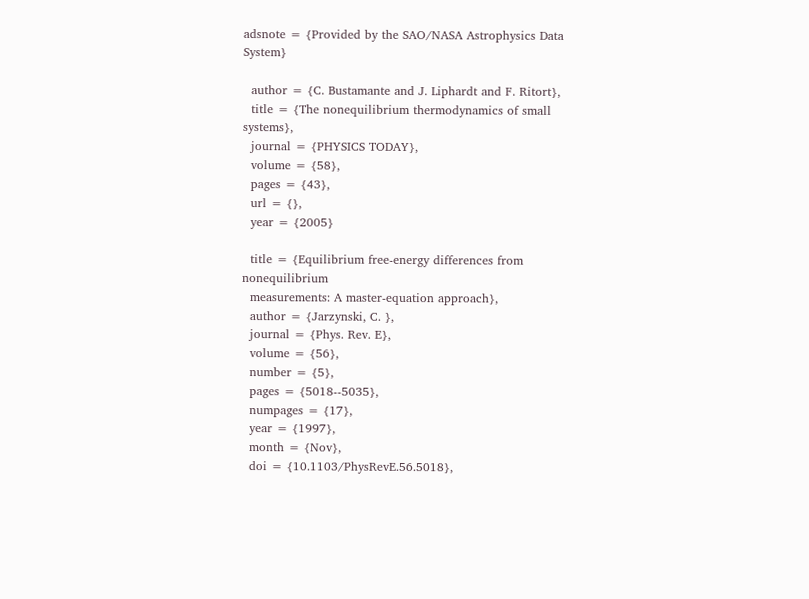adsnote = {Provided by the SAO/NASA Astrophysics Data System}

  author = {C. Bustamante and J. Liphardt and F. Ritort},
  title = {The nonequilibrium thermodynamics of small systems},
  journal = {PHYSICS TODAY},
  volume = {58},
  pages = {43},
  url = {},
  year = {2005}

  title = {Equilibrium free-energy differences from nonequilibrium
  measurements: A master-equation approach},
  author = {Jarzynski, C. },
  journal = {Phys. Rev. E},
  volume = {56},
  number = {5},
  pages = {5018--5035},
  numpages = {17},
  year = {1997},
  month = {Nov},
  doi = {10.1103/PhysRevE.56.5018},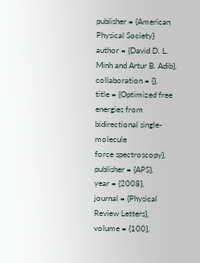publisher = {American Physical Society}
author = {David D. L. Minh and Artur B. Adib},
collaboration = {},
title = {Optimized free energies from bidirectional single-molecule
force spectroscopy},
publisher = {APS},
year = {2008},
journal = {Physical Review Letters},
volume = {100},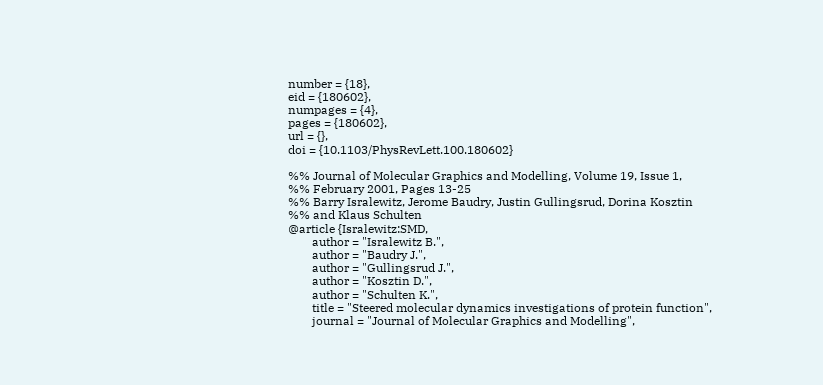number = {18},
eid = {180602},
numpages = {4},
pages = {180602},
url = {},
doi = {10.1103/PhysRevLett.100.180602}

%% Journal of Molecular Graphics and Modelling, Volume 19, Issue 1,
%% February 2001, Pages 13-25
%% Barry Isralewitz, Jerome Baudry, Justin Gullingsrud, Dorina Kosztin
%% and Klaus Schulten
@article {Isralewitz:SMD,
        author = "Isralewitz B.",
        author = "Baudry J.",
        author = "Gullingsrud J.",
        author = "Kosztin D.",
        author = "Schulten K.",
        title = "Steered molecular dynamics investigations of protein function",
        journal = "Journal of Molecular Graphics and Modelling",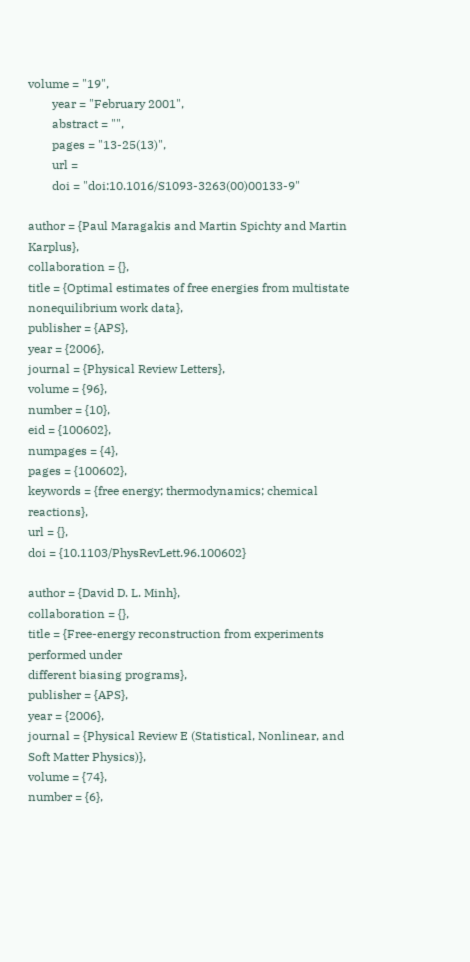volume = "19",
        year = "February 2001",
        abstract = "",
        pages = "13-25(13)",
        url =
        doi = "doi:10.1016/S1093-3263(00)00133-9"

author = {Paul Maragakis and Martin Spichty and Martin Karplus},
collaboration = {},
title = {Optimal estimates of free energies from multistate nonequilibrium work data},
publisher = {APS},
year = {2006},
journal = {Physical Review Letters},
volume = {96},
number = {10},
eid = {100602},
numpages = {4},
pages = {100602},
keywords = {free energy; thermodynamics; chemical reactions},
url = {},
doi = {10.1103/PhysRevLett.96.100602}

author = {David D. L. Minh},
collaboration = {},
title = {Free-energy reconstruction from experiments performed under
different biasing programs},
publisher = {APS},
year = {2006},
journal = {Physical Review E (Statistical, Nonlinear, and Soft Matter Physics)},
volume = {74},
number = {6},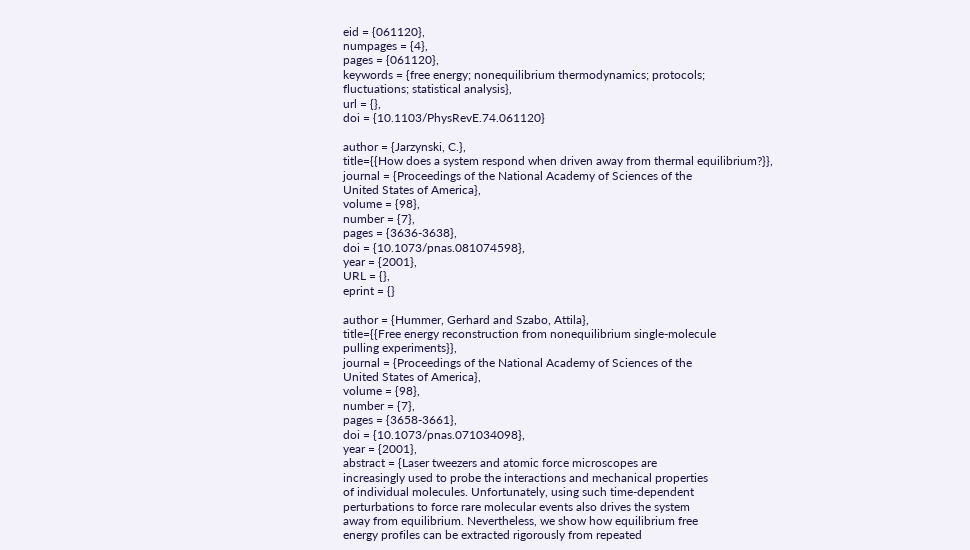eid = {061120},
numpages = {4},
pages = {061120},
keywords = {free energy; nonequilibrium thermodynamics; protocols;
fluctuations; statistical analysis},
url = {},
doi = {10.1103/PhysRevE.74.061120}

author = {Jarzynski, C.},
title={{How does a system respond when driven away from thermal equilibrium?}},
journal = {Proceedings of the National Academy of Sciences of the
United States of America},
volume = {98},
number = {7},
pages = {3636-3638},
doi = {10.1073/pnas.081074598},
year = {2001},
URL = {},
eprint = {}

author = {Hummer, Gerhard and Szabo, Attila},
title={{Free energy reconstruction from nonequilibrium single-molecule
pulling experiments}},
journal = {Proceedings of the National Academy of Sciences of the
United States of America},
volume = {98},
number = {7},
pages = {3658-3661},
doi = {10.1073/pnas.071034098},
year = {2001},
abstract = {Laser tweezers and atomic force microscopes are
increasingly used to probe the interactions and mechanical properties
of individual molecules. Unfortunately, using such time-dependent
perturbations to force rare molecular events also drives the system
away from equilibrium. Nevertheless, we show how equilibrium free
energy profiles can be extracted rigorously from repeated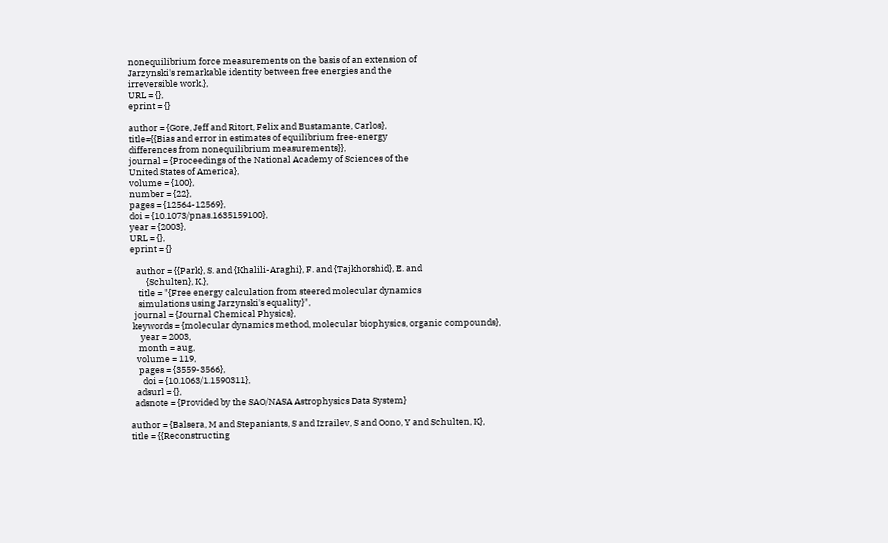nonequilibrium force measurements on the basis of an extension of
Jarzynski's remarkable identity between free energies and the
irreversible work.},
URL = {},
eprint = {}

author = {Gore, Jeff and Ritort, Felix and Bustamante, Carlos},
title={{Bias and error in estimates of equilibrium free-energy
differences from nonequilibrium measurements}},
journal = {Proceedings of the National Academy of Sciences of the
United States of America},
volume = {100},
number = {22},
pages = {12564-12569},
doi = {10.1073/pnas.1635159100},
year = {2003},
URL = {},
eprint = {}

   author = {{Park}, S. and {Khalili-Araghi}, F. and {Tajkhorshid}, E. and
        {Schulten}, K.},
    title = "{Free energy calculation from steered molecular dynamics
    simulations using Jarzynski's equality}",
  journal = {Journal Chemical Physics},
 keywords = {molecular dynamics method, molecular biophysics, organic compounds},
     year = 2003,
    month = aug,
   volume = 119,
    pages = {3559-3566},
      doi = {10.1063/1.1590311},
   adsurl = {},
  adsnote = {Provided by the SAO/NASA Astrophysics Data System}

author = {Balsera, M and Stepaniants, S and Izrailev, S and Oono, Y and Schulten, K},
title = {{Reconstructing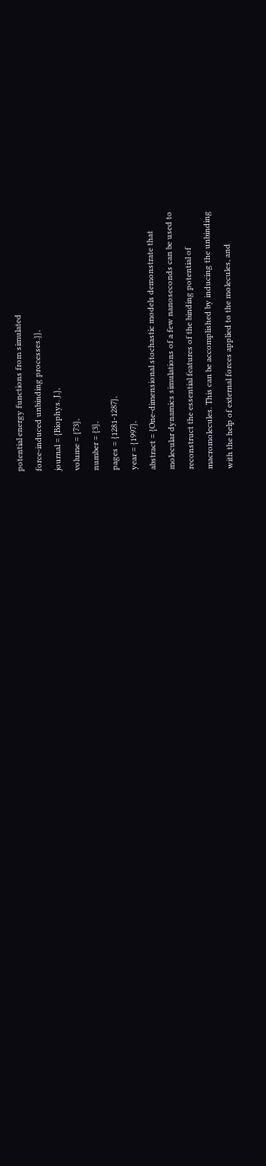potential energy functions from simulated
force-induced unbinding processes.}},
journal = {Biophys. J.},
volume = {73},
number = {3},
pages = {1281-1287},
year = {1997},
abstract = {One-dimensional stochastic models demonstrate that
molecular dynamics simulations of a few nanoseconds can be used to
reconstruct the essential features of the binding potential of
macromolecules. This can be accomplished by inducing the unbinding
with the help of external forces applied to the molecules, and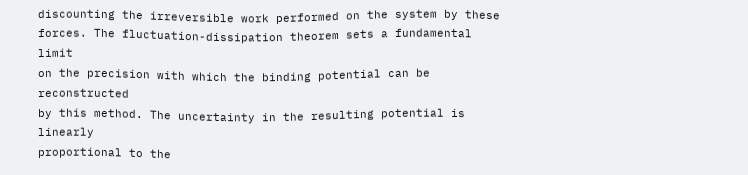discounting the irreversible work performed on the system by these
forces. The fluctuation-dissipation theorem sets a fundamental limit
on the precision with which the binding potential can be reconstructed
by this method. The uncertainty in the resulting potential is linearly
proportional to the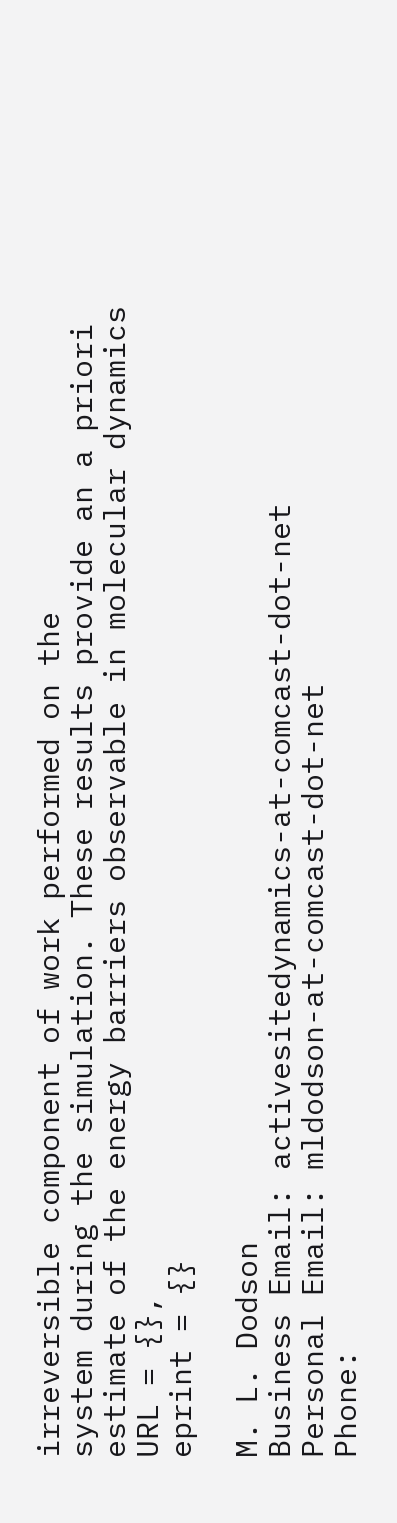irreversible component of work performed on the
system during the simulation. These results provide an a priori
estimate of the energy barriers observable in molecular dynamics
URL = {},
eprint = {}

M. L. Dodson
Business Email: activesitedynamics-at-comcast-dot-net
Personal Email: mldodson-at-comcast-dot-net
Phone: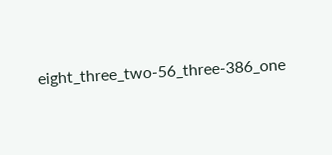eight_three_two-56_three-386_one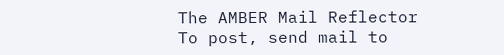The AMBER Mail Reflector
To post, send mail to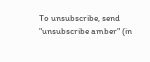To unsubscribe, send "unsubscribe amber" (in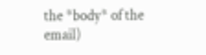the *body* of the email)